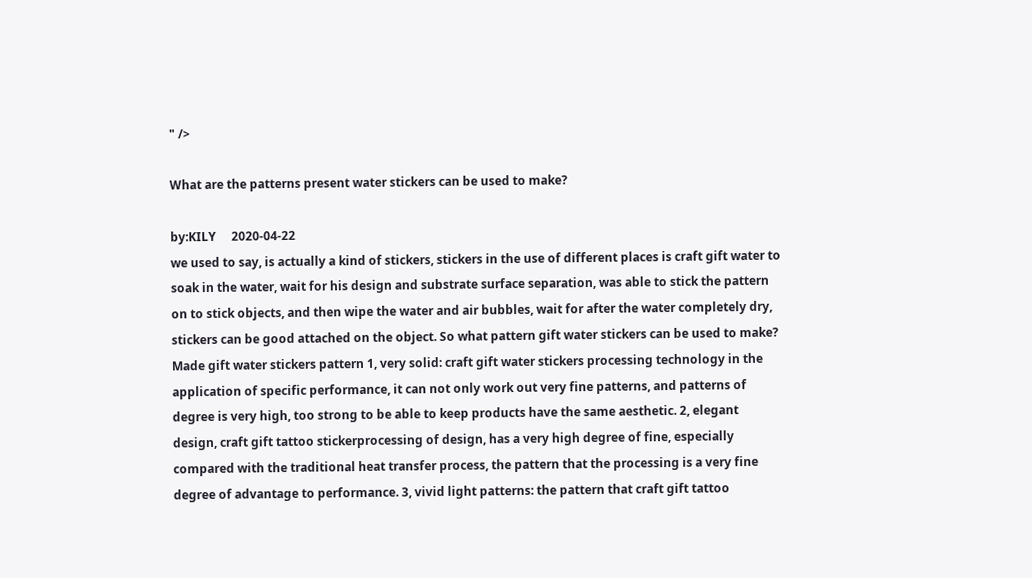" />

What are the patterns present water stickers can be used to make?

by:KILY     2020-04-22
we used to say, is actually a kind of stickers, stickers in the use of different places is craft gift water to soak in the water, wait for his design and substrate surface separation, was able to stick the pattern on to stick objects, and then wipe the water and air bubbles, wait for after the water completely dry, stickers can be good attached on the object. So what pattern gift water stickers can be used to make? Made gift water stickers pattern 1, very solid: craft gift water stickers processing technology in the application of specific performance, it can not only work out very fine patterns, and patterns of degree is very high, too strong to be able to keep products have the same aesthetic. 2, elegant design, craft gift tattoo stickerprocessing of design, has a very high degree of fine, especially compared with the traditional heat transfer process, the pattern that the processing is a very fine degree of advantage to performance. 3, vivid light patterns: the pattern that craft gift tattoo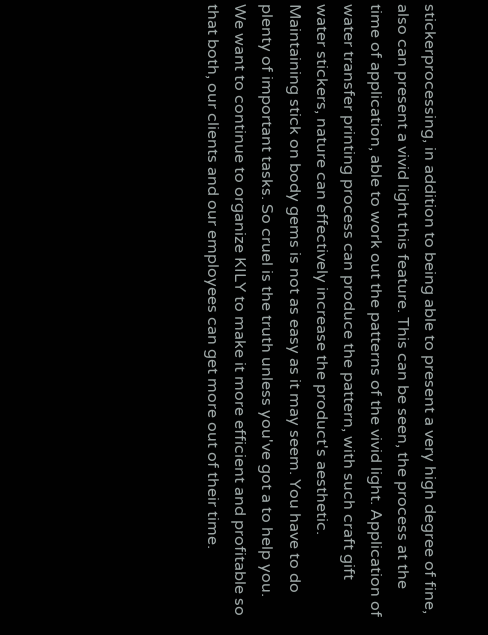stickerprocessing, in addition to being able to present a very high degree of fine, also can present a vivid light this feature. This can be seen, the process at the time of application, able to work out the patterns of the vivid light. Application of water transfer printing process can produce the pattern, with such craft gift water stickers, nature can effectively increase the product's aesthetic.
Maintaining stick on body gems is not as easy as it may seem. You have to do plenty of important tasks. So cruel is the truth unless you've got a to help you.
We want to continue to organize KILY to make it more efficient and profitable so that both, our clients and our employees can get more out of their time.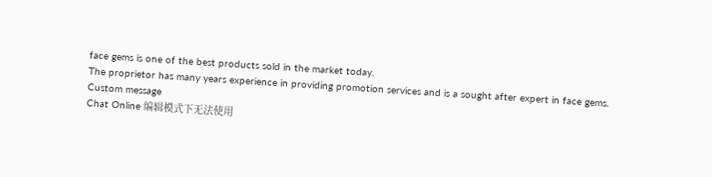face gems is one of the best products sold in the market today.
The proprietor has many years experience in providing promotion services and is a sought after expert in face gems.
Custom message
Chat Online 编辑模式下无法使用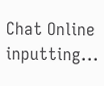Chat Online inputting...